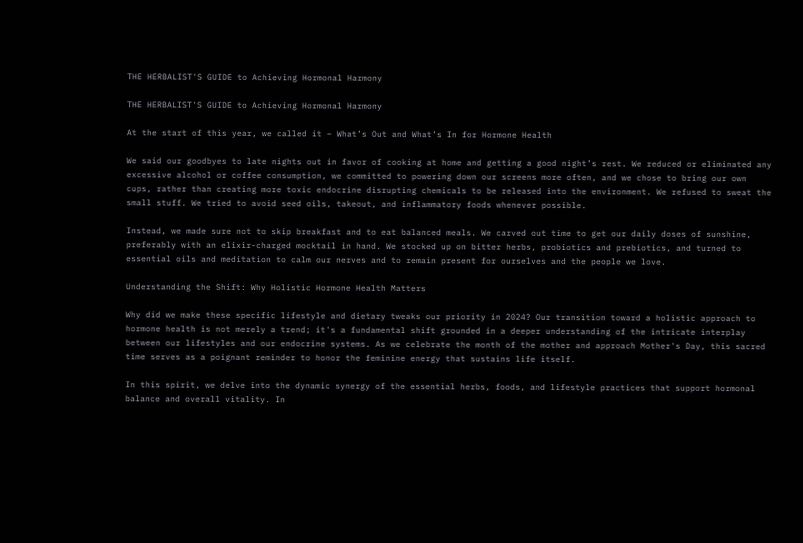THE HERBALIST'S GUIDE to Achieving Hormonal Harmony

THE HERBALIST'S GUIDE to Achieving Hormonal Harmony

At the start of this year, we called it – What’s Out and What’s In for Hormone Health

We said our goodbyes to late nights out in favor of cooking at home and getting a good night’s rest. We reduced or eliminated any excessive alcohol or coffee consumption, we committed to powering down our screens more often, and we chose to bring our own cups, rather than creating more toxic endocrine disrupting chemicals to be released into the environment. We refused to sweat the small stuff. We tried to avoid seed oils, takeout, and inflammatory foods whenever possible.

Instead, we made sure not to skip breakfast and to eat balanced meals. We carved out time to get our daily doses of sunshine, preferably with an elixir-charged mocktail in hand. We stocked up on bitter herbs, probiotics and prebiotics, and turned to essential oils and meditation to calm our nerves and to remain present for ourselves and the people we love.

Understanding the Shift: Why Holistic Hormone Health Matters

Why did we make these specific lifestyle and dietary tweaks our priority in 2024? Our transition toward a holistic approach to hormone health is not merely a trend; it's a fundamental shift grounded in a deeper understanding of the intricate interplay between our lifestyles and our endocrine systems. As we celebrate the month of the mother and approach Mother's Day, this sacred time serves as a poignant reminder to honor the feminine energy that sustains life itself.

In this spirit, we delve into the dynamic synergy of the essential herbs, foods, and lifestyle practices that support hormonal balance and overall vitality. In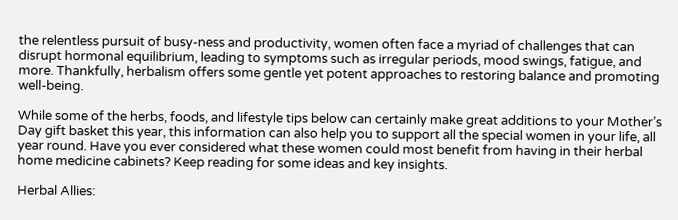the relentless pursuit of busy-ness and productivity, women often face a myriad of challenges that can disrupt hormonal equilibrium, leading to symptoms such as irregular periods, mood swings, fatigue, and more. Thankfully, herbalism offers some gentle yet potent approaches to restoring balance and promoting well-being.

While some of the herbs, foods, and lifestyle tips below can certainly make great additions to your Mother’s Day gift basket this year, this information can also help you to support all the special women in your life, all year round. Have you ever considered what these women could most benefit from having in their herbal home medicine cabinets? Keep reading for some ideas and key insights.

Herbal Allies: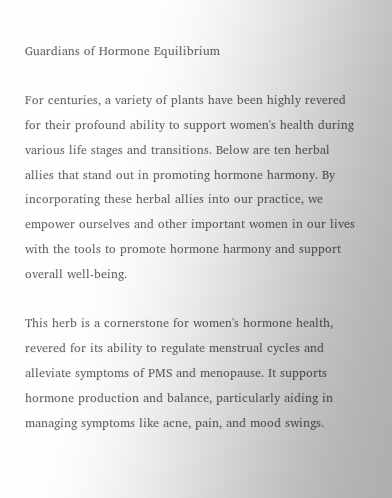Guardians of Hormone Equilibrium

For centuries, a variety of plants have been highly revered for their profound ability to support women's health during various life stages and transitions. Below are ten herbal allies that stand out in promoting hormone harmony. By incorporating these herbal allies into our practice, we empower ourselves and other important women in our lives with the tools to promote hormone harmony and support overall well-being.

This herb is a cornerstone for women's hormone health, revered for its ability to regulate menstrual cycles and alleviate symptoms of PMS and menopause. It supports hormone production and balance, particularly aiding in managing symptoms like acne, pain, and mood swings.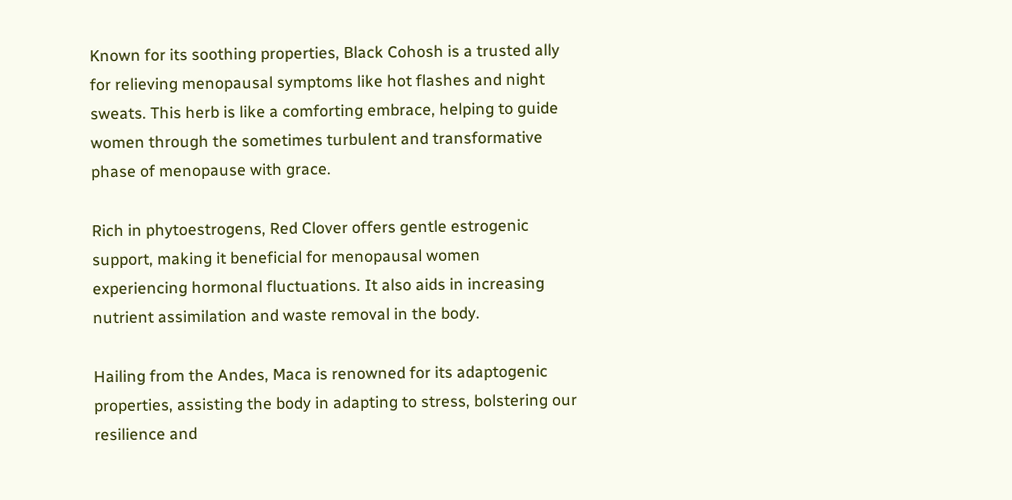Known for its soothing properties, Black Cohosh is a trusted ally for relieving menopausal symptoms like hot flashes and night sweats. This herb is like a comforting embrace, helping to guide women through the sometimes turbulent and transformative phase of menopause with grace.

Rich in phytoestrogens, Red Clover offers gentle estrogenic support, making it beneficial for menopausal women experiencing hormonal fluctuations. It also aids in increasing nutrient assimilation and waste removal in the body.

Hailing from the Andes, Maca is renowned for its adaptogenic properties, assisting the body in adapting to stress, bolstering our resilience and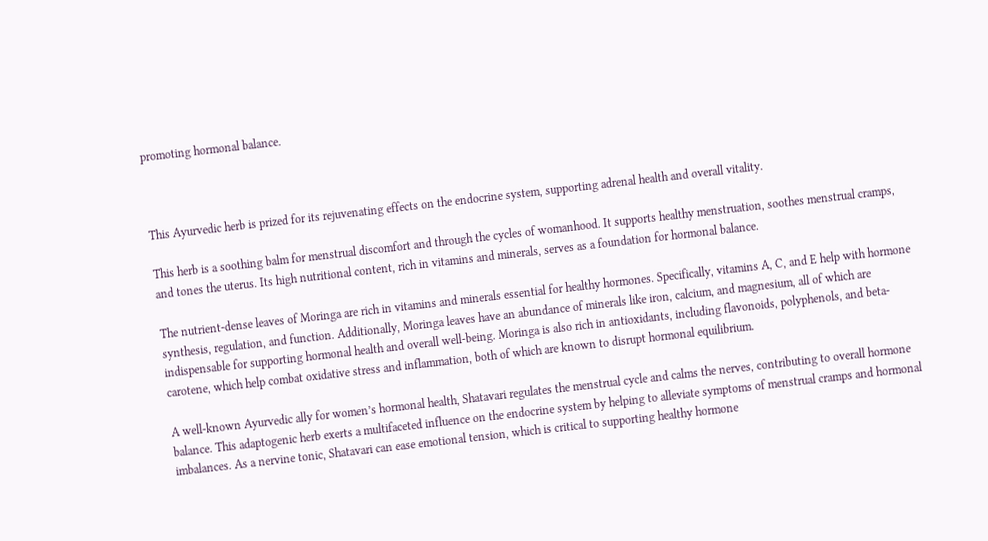promoting hormonal balance.



This Ayurvedic herb is prized for its rejuvenating effects on the endocrine system, supporting adrenal health and overall vitality.

This herb is a soothing balm for menstrual discomfort and through the cycles of womanhood. It supports healthy menstruation, soothes menstrual cramps, and tones the uterus. Its high nutritional content, rich in vitamins and minerals, serves as a foundation for hormonal balance.

The nutrient-dense leaves of Moringa are rich in vitamins and minerals essential for healthy hormones. Specifically, vitamins A, C, and E help with hormone synthesis, regulation, and function. Additionally, Moringa leaves have an abundance of minerals like iron, calcium, and magnesium, all of which are indispensable for supporting hormonal health and overall well-being. Moringa is also rich in antioxidants, including flavonoids, polyphenols, and beta-carotene, which help combat oxidative stress and inflammation, both of which are known to disrupt hormonal equilibrium.

A well-known Ayurvedic ally for women’s hormonal health, Shatavari regulates the menstrual cycle and calms the nerves, contributing to overall hormone balance. This adaptogenic herb exerts a multifaceted influence on the endocrine system by helping to alleviate symptoms of menstrual cramps and hormonal imbalances. As a nervine tonic, Shatavari can ease emotional tension, which is critical to supporting healthy hormone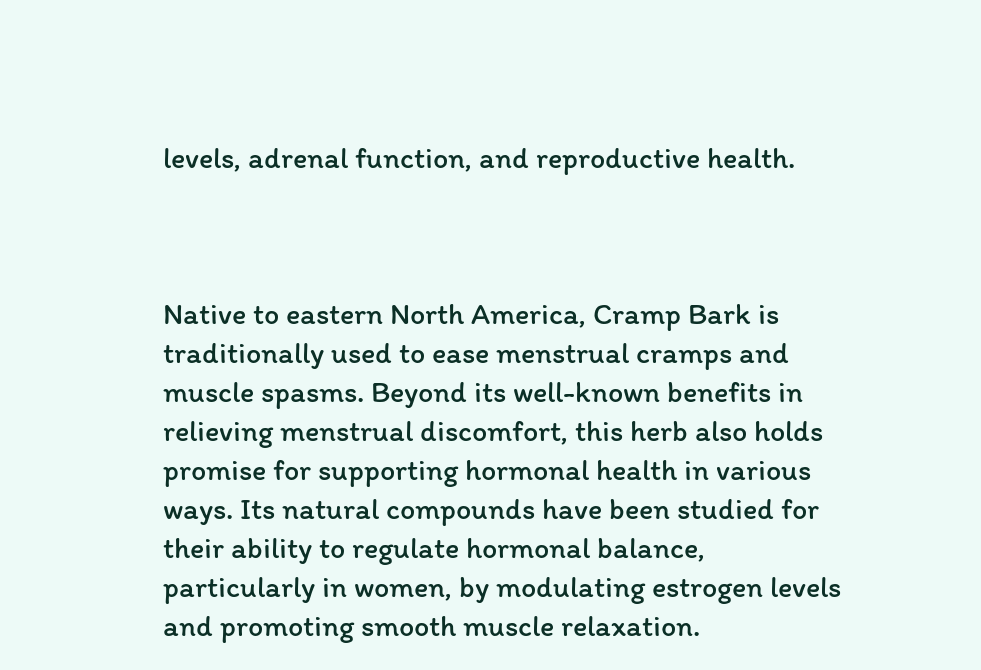levels, adrenal function, and reproductive health.



Native to eastern North America, Cramp Bark is traditionally used to ease menstrual cramps and muscle spasms. Beyond its well-known benefits in relieving menstrual discomfort, this herb also holds promise for supporting hormonal health in various ways. Its natural compounds have been studied for their ability to regulate hormonal balance, particularly in women, by modulating estrogen levels and promoting smooth muscle relaxation.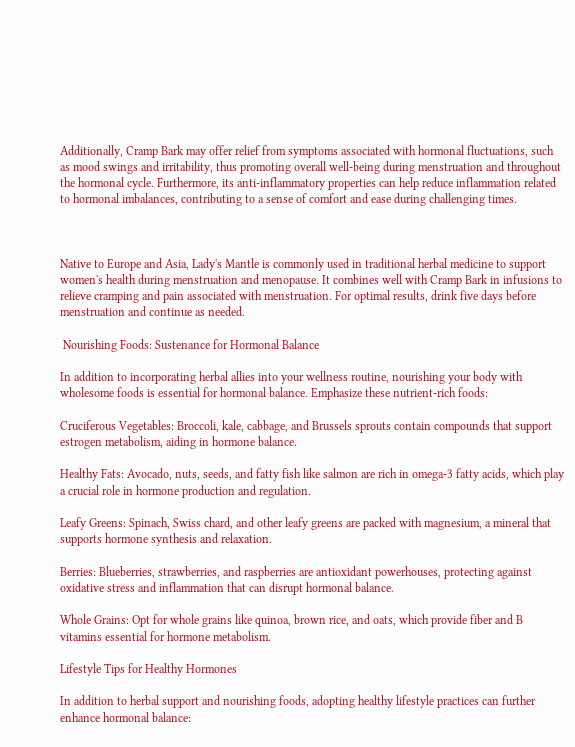Additionally, Cramp Bark may offer relief from symptoms associated with hormonal fluctuations, such as mood swings and irritability, thus promoting overall well-being during menstruation and throughout the hormonal cycle. Furthermore, its anti-inflammatory properties can help reduce inflammation related to hormonal imbalances, contributing to a sense of comfort and ease during challenging times.



Native to Europe and Asia, Lady's Mantle is commonly used in traditional herbal medicine to support women's health during menstruation and menopause. It combines well with Cramp Bark in infusions to relieve cramping and pain associated with menstruation. For optimal results, drink five days before menstruation and continue as needed.

 Nourishing Foods: Sustenance for Hormonal Balance

In addition to incorporating herbal allies into your wellness routine, nourishing your body with wholesome foods is essential for hormonal balance. Emphasize these nutrient-rich foods:

Cruciferous Vegetables: Broccoli, kale, cabbage, and Brussels sprouts contain compounds that support estrogen metabolism, aiding in hormone balance.

Healthy Fats: Avocado, nuts, seeds, and fatty fish like salmon are rich in omega-3 fatty acids, which play a crucial role in hormone production and regulation.

Leafy Greens: Spinach, Swiss chard, and other leafy greens are packed with magnesium, a mineral that supports hormone synthesis and relaxation.

Berries: Blueberries, strawberries, and raspberries are antioxidant powerhouses, protecting against oxidative stress and inflammation that can disrupt hormonal balance.

Whole Grains: Opt for whole grains like quinoa, brown rice, and oats, which provide fiber and B vitamins essential for hormone metabolism.

Lifestyle Tips for Healthy Hormones

In addition to herbal support and nourishing foods, adopting healthy lifestyle practices can further enhance hormonal balance: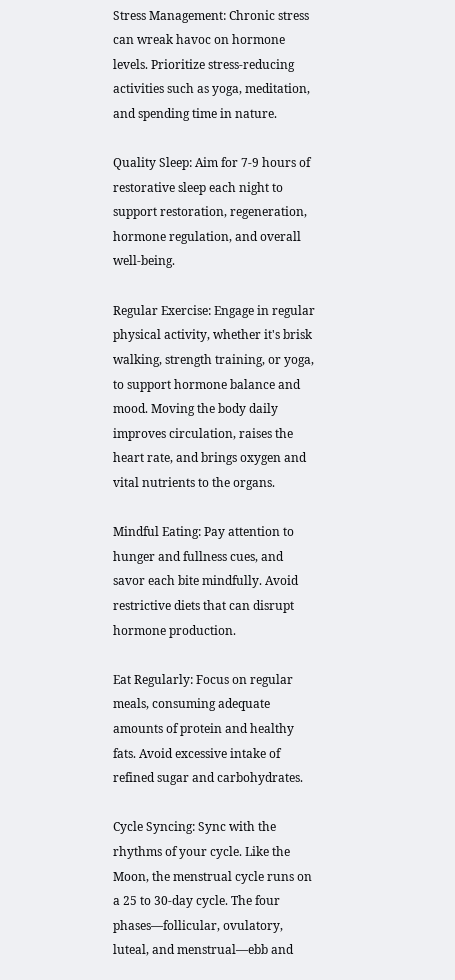Stress Management: Chronic stress can wreak havoc on hormone levels. Prioritize stress-reducing activities such as yoga, meditation, and spending time in nature.

Quality Sleep: Aim for 7-9 hours of restorative sleep each night to support restoration, regeneration, hormone regulation, and overall well-being.

Regular Exercise: Engage in regular physical activity, whether it's brisk walking, strength training, or yoga, to support hormone balance and mood. Moving the body daily improves circulation, raises the heart rate, and brings oxygen and vital nutrients to the organs.

Mindful Eating: Pay attention to hunger and fullness cues, and savor each bite mindfully. Avoid restrictive diets that can disrupt hormone production.

Eat Regularly: Focus on regular meals, consuming adequate amounts of protein and healthy fats. Avoid excessive intake of refined sugar and carbohydrates.

Cycle Syncing: Sync with the rhythms of your cycle. Like the Moon, the menstrual cycle runs on a 25 to 30-day cycle. The four phases—follicular, ovulatory, luteal, and menstrual—ebb and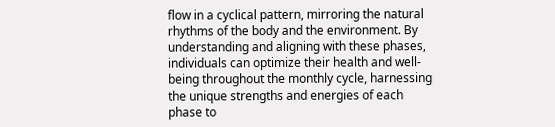flow in a cyclical pattern, mirroring the natural rhythms of the body and the environment. By understanding and aligning with these phases, individuals can optimize their health and well-being throughout the monthly cycle, harnessing the unique strengths and energies of each phase to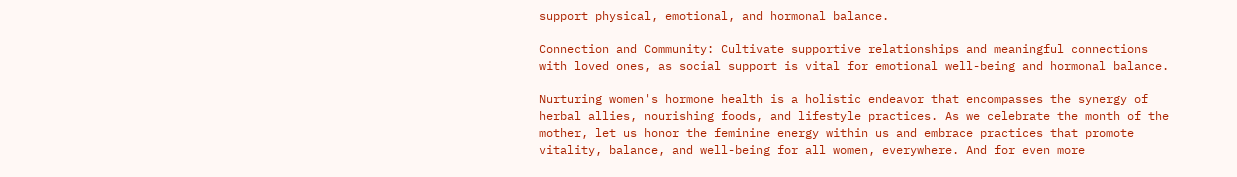support physical, emotional, and hormonal balance.

Connection and Community: Cultivate supportive relationships and meaningful connections with loved ones, as social support is vital for emotional well-being and hormonal balance.

Nurturing women's hormone health is a holistic endeavor that encompasses the synergy of herbal allies, nourishing foods, and lifestyle practices. As we celebrate the month of the mother, let us honor the feminine energy within us and embrace practices that promote vitality, balance, and well-being for all women, everywhere. And for even more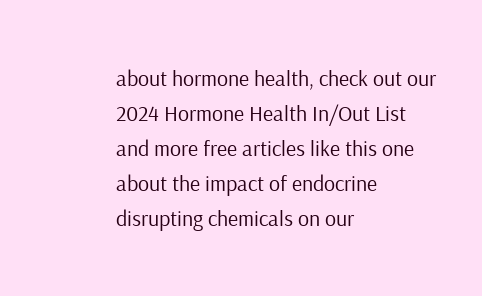about hormone health, check out our 2024 Hormone Health In/Out List and more free articles like this one about the impact of endocrine disrupting chemicals on our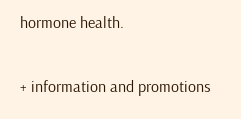hormone health.

+ information and promotions